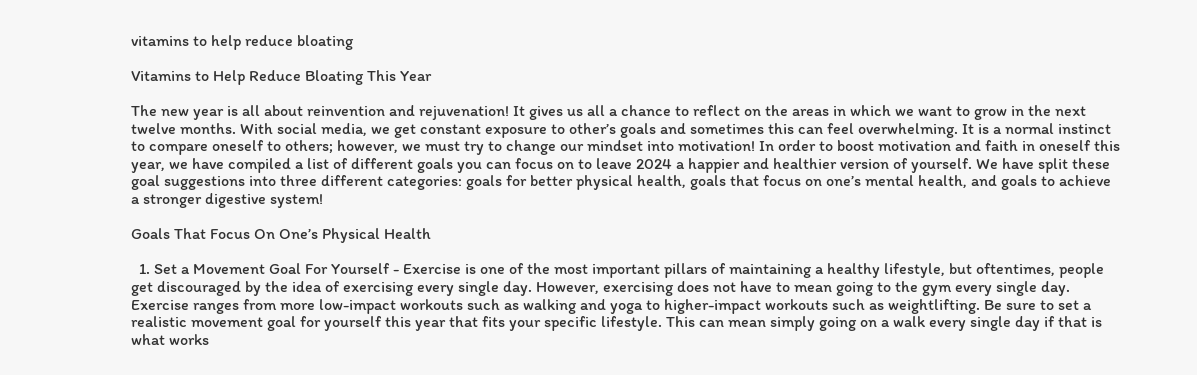vitamins to help reduce bloating

Vitamins to Help Reduce Bloating This Year

The new year is all about reinvention and rejuvenation! It gives us all a chance to reflect on the areas in which we want to grow in the next twelve months. With social media, we get constant exposure to other’s goals and sometimes this can feel overwhelming. It is a normal instinct to compare oneself to others; however, we must try to change our mindset into motivation! In order to boost motivation and faith in oneself this year, we have compiled a list of different goals you can focus on to leave 2024 a happier and healthier version of yourself. We have split these goal suggestions into three different categories: goals for better physical health, goals that focus on one’s mental health, and goals to achieve a stronger digestive system!

Goals That Focus On One’s Physical Health

  1. Set a Movement Goal For Yourself - Exercise is one of the most important pillars of maintaining a healthy lifestyle, but oftentimes, people get discouraged by the idea of exercising every single day. However, exercising does not have to mean going to the gym every single day. Exercise ranges from more low-impact workouts such as walking and yoga to higher-impact workouts such as weightlifting. Be sure to set a realistic movement goal for yourself this year that fits your specific lifestyle. This can mean simply going on a walk every single day if that is what works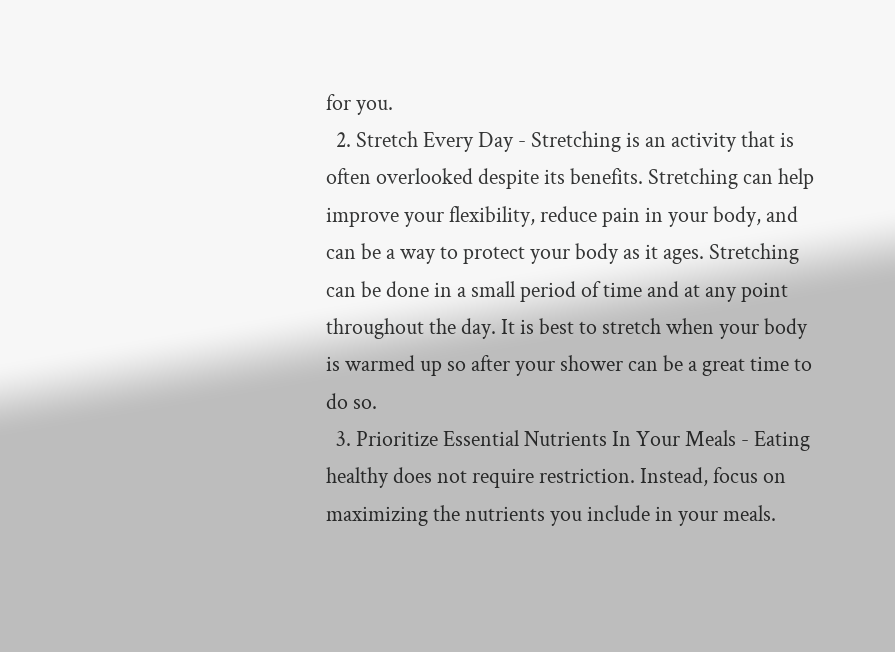for you.
  2. Stretch Every Day - Stretching is an activity that is often overlooked despite its benefits. Stretching can help improve your flexibility, reduce pain in your body, and can be a way to protect your body as it ages. Stretching can be done in a small period of time and at any point throughout the day. It is best to stretch when your body is warmed up so after your shower can be a great time to do so.
  3. Prioritize Essential Nutrients In Your Meals - Eating healthy does not require restriction. Instead, focus on maximizing the nutrients you include in your meals.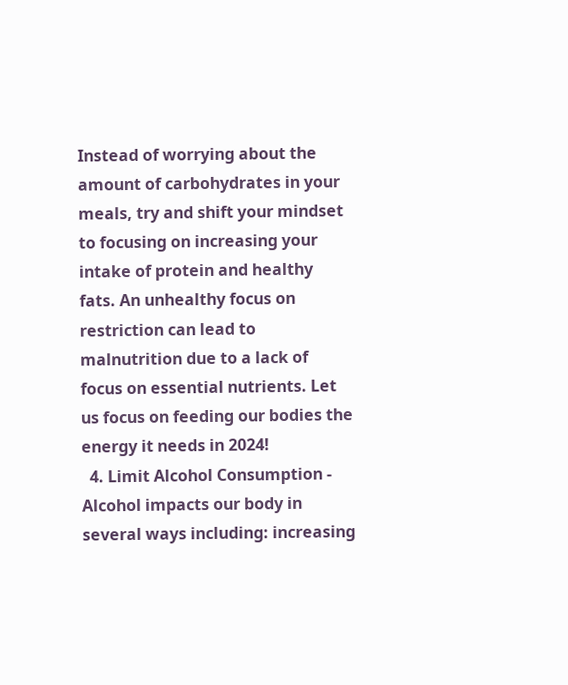Instead of worrying about the amount of carbohydrates in your meals, try and shift your mindset to focusing on increasing your intake of protein and healthy fats. An unhealthy focus on restriction can lead to malnutrition due to a lack of focus on essential nutrients. Let us focus on feeding our bodies the energy it needs in 2024!
  4. Limit Alcohol Consumption - Alcohol impacts our body in several ways including: increasing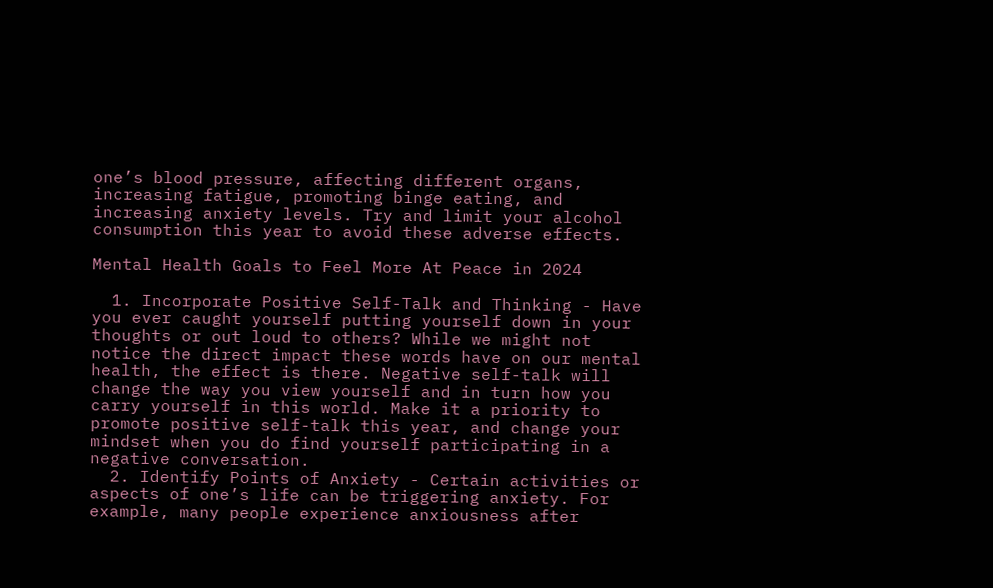one’s blood pressure, affecting different organs, increasing fatigue, promoting binge eating, and increasing anxiety levels. Try and limit your alcohol consumption this year to avoid these adverse effects.

Mental Health Goals to Feel More At Peace in 2024

  1. Incorporate Positive Self-Talk and Thinking - Have you ever caught yourself putting yourself down in your thoughts or out loud to others? While we might not notice the direct impact these words have on our mental health, the effect is there. Negative self-talk will change the way you view yourself and in turn how you carry yourself in this world. Make it a priority to promote positive self-talk this year, and change your mindset when you do find yourself participating in a negative conversation.
  2. Identify Points of Anxiety - Certain activities or aspects of one’s life can be triggering anxiety. For example, many people experience anxiousness after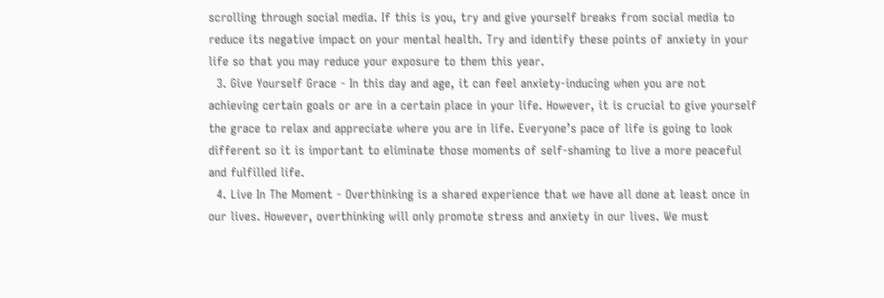scrolling through social media. If this is you, try and give yourself breaks from social media to reduce its negative impact on your mental health. Try and identify these points of anxiety in your life so that you may reduce your exposure to them this year.
  3. Give Yourself Grace - In this day and age, it can feel anxiety-inducing when you are not achieving certain goals or are in a certain place in your life. However, it is crucial to give yourself the grace to relax and appreciate where you are in life. Everyone’s pace of life is going to look different so it is important to eliminate those moments of self-shaming to live a more peaceful and fulfilled life.
  4. Live In The Moment - Overthinking is a shared experience that we have all done at least once in our lives. However, overthinking will only promote stress and anxiety in our lives. We must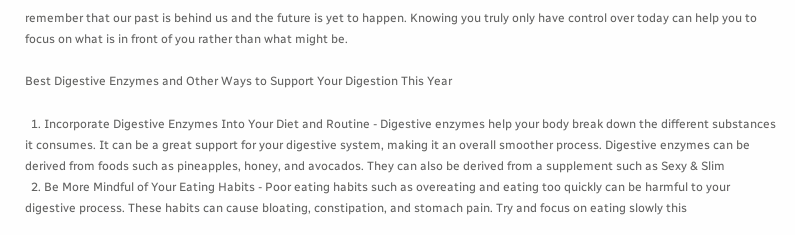remember that our past is behind us and the future is yet to happen. Knowing you truly only have control over today can help you to focus on what is in front of you rather than what might be.

Best Digestive Enzymes and Other Ways to Support Your Digestion This Year

  1. Incorporate Digestive Enzymes Into Your Diet and Routine - Digestive enzymes help your body break down the different substances it consumes. It can be a great support for your digestive system, making it an overall smoother process. Digestive enzymes can be derived from foods such as pineapples, honey, and avocados. They can also be derived from a supplement such as Sexy & Slim
  2. Be More Mindful of Your Eating Habits - Poor eating habits such as overeating and eating too quickly can be harmful to your digestive process. These habits can cause bloating, constipation, and stomach pain. Try and focus on eating slowly this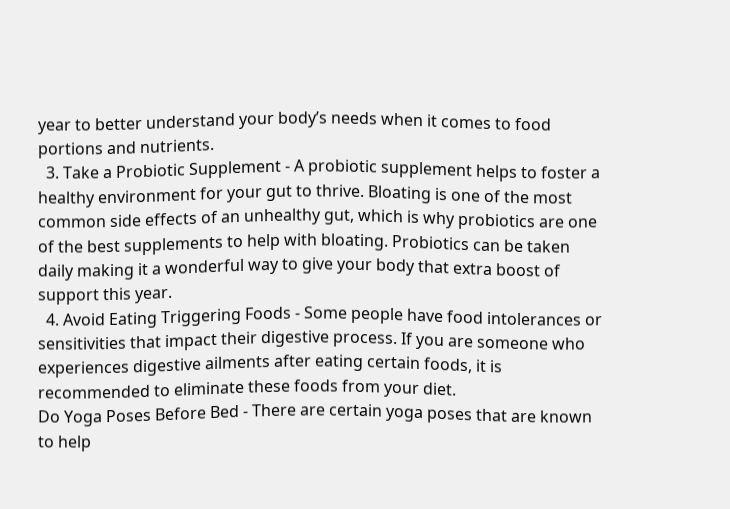year to better understand your body’s needs when it comes to food portions and nutrients.
  3. Take a Probiotic Supplement - A probiotic supplement helps to foster a healthy environment for your gut to thrive. Bloating is one of the most common side effects of an unhealthy gut, which is why probiotics are one of the best supplements to help with bloating. Probiotics can be taken daily making it a wonderful way to give your body that extra boost of support this year.
  4. Avoid Eating Triggering Foods - Some people have food intolerances or sensitivities that impact their digestive process. If you are someone who experiences digestive ailments after eating certain foods, it is recommended to eliminate these foods from your diet.
Do Yoga Poses Before Bed - There are certain yoga poses that are known to help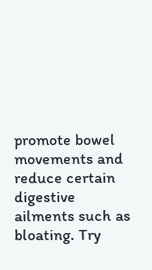promote bowel movements and reduce certain digestive ailments such as bloating. Try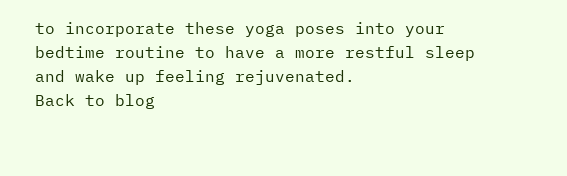to incorporate these yoga poses into your bedtime routine to have a more restful sleep and wake up feeling rejuvenated.
Back to blog